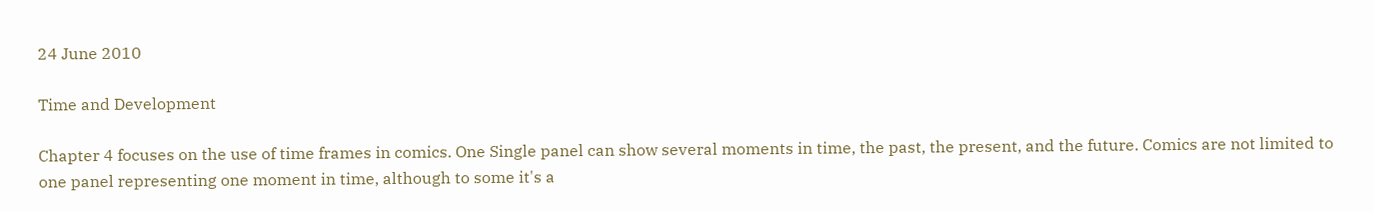24 June 2010

Time and Development

Chapter 4 focuses on the use of time frames in comics. One Single panel can show several moments in time, the past, the present, and the future. Comics are not limited to one panel representing one moment in time, although to some it's a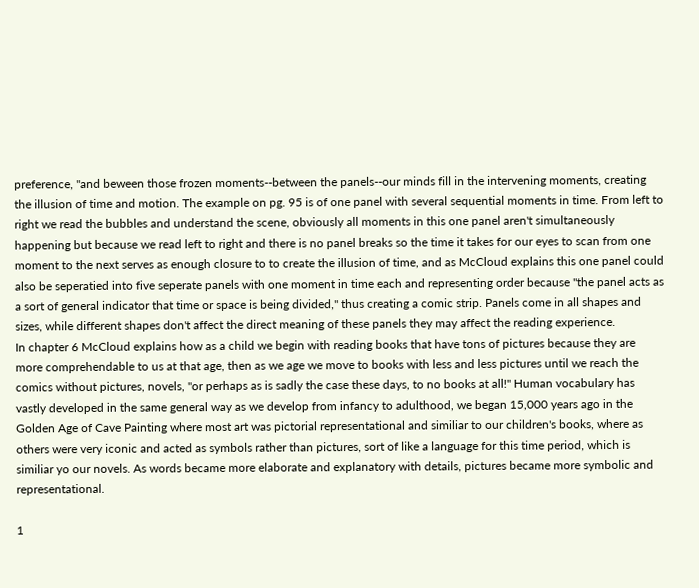preference, "and beween those frozen moments--between the panels--our minds fill in the intervening moments, creating the illusion of time and motion. The example on pg. 95 is of one panel with several sequential moments in time. From left to right we read the bubbles and understand the scene, obviously all moments in this one panel aren't simultaneously happening but because we read left to right and there is no panel breaks so the time it takes for our eyes to scan from one moment to the next serves as enough closure to to create the illusion of time, and as McCloud explains this one panel could also be seperatied into five seperate panels with one moment in time each and representing order because "the panel acts as a sort of general indicator that time or space is being divided," thus creating a comic strip. Panels come in all shapes and sizes, while different shapes don't affect the direct meaning of these panels they may affect the reading experience.
In chapter 6 McCloud explains how as a child we begin with reading books that have tons of pictures because they are more comprehendable to us at that age, then as we age we move to books with less and less pictures until we reach the comics without pictures, novels, "or perhaps as is sadly the case these days, to no books at all!" Human vocabulary has vastly developed in the same general way as we develop from infancy to adulthood, we began 15,000 years ago in the Golden Age of Cave Painting where most art was pictorial representational and similiar to our children's books, where as others were very iconic and acted as symbols rather than pictures, sort of like a language for this time period, which is similiar yo our novels. As words became more elaborate and explanatory with details, pictures became more symbolic and representational.

1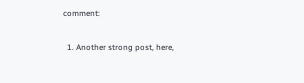comment:

  1. Another strong post, here,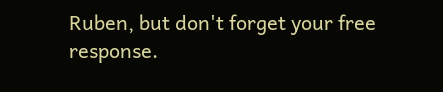Ruben, but don't forget your free response.